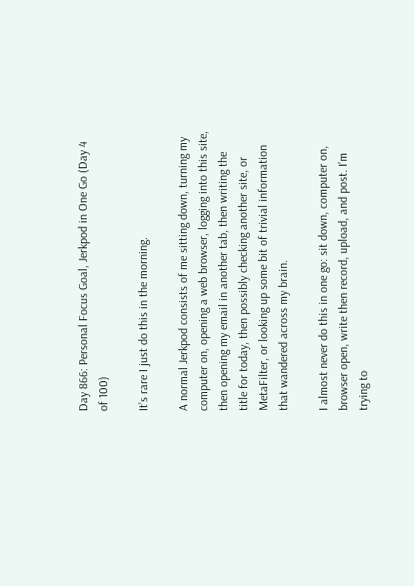Day 866: Personal Focus Goal, Jerkpod in One Go (Day 4 of 100)

It’s rare I just do this in the morning.

A normal Jerkpod consists of me sitting down, turning my computer on, opening a web browser, logging into this site, then opening my email in another tab, then writing the title for today, then possibly checking another site, or MetaFilter, or looking up some bit of trivial information that wandered across my brain.

I almost never do this in one go: sit down, computer on, browser open, write then record, upload, and post. I’m trying to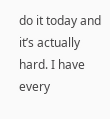do it today and it’s actually hard. I have every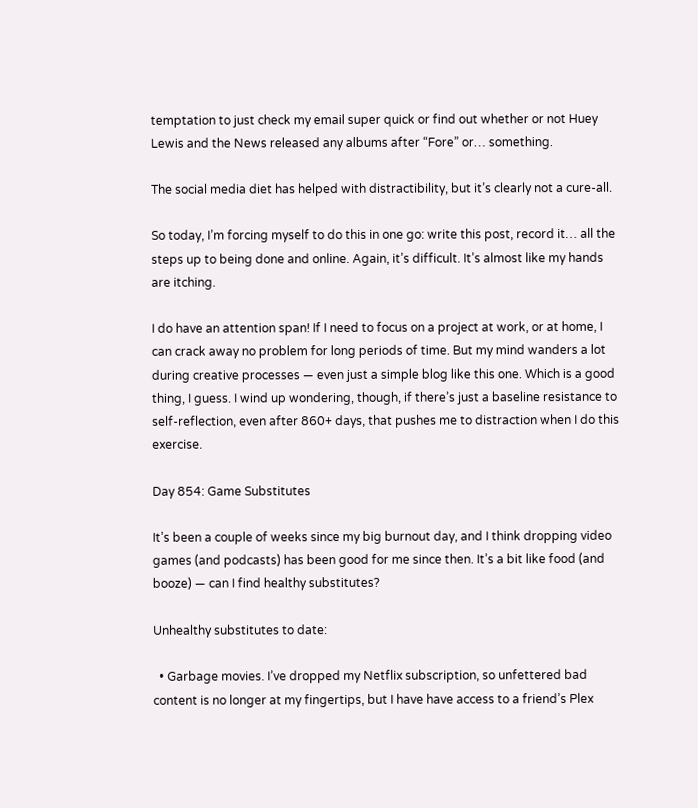temptation to just check my email super quick or find out whether or not Huey Lewis and the News released any albums after “Fore” or… something.

The social media diet has helped with distractibility, but it’s clearly not a cure-all.

So today, I’m forcing myself to do this in one go: write this post, record it… all the steps up to being done and online. Again, it’s difficult. It’s almost like my hands are itching.

I do have an attention span! If I need to focus on a project at work, or at home, I can crack away no problem for long periods of time. But my mind wanders a lot during creative processes — even just a simple blog like this one. Which is a good thing, I guess. I wind up wondering, though, if there’s just a baseline resistance to self-reflection, even after 860+ days, that pushes me to distraction when I do this exercise.

Day 854: Game Substitutes

It’s been a couple of weeks since my big burnout day, and I think dropping video games (and podcasts) has been good for me since then. It’s a bit like food (and booze) — can I find healthy substitutes?

Unhealthy substitutes to date:

  • Garbage movies. I’ve dropped my Netflix subscription, so unfettered bad content is no longer at my fingertips, but I have have access to a friend’s Plex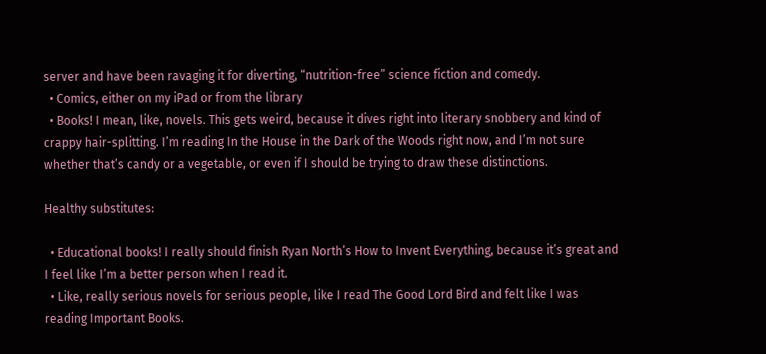server and have been ravaging it for diverting, “nutrition-free” science fiction and comedy.
  • Comics, either on my iPad or from the library
  • Books! I mean, like, novels. This gets weird, because it dives right into literary snobbery and kind of crappy hair-splitting. I’m reading In the House in the Dark of the Woods right now, and I’m not sure whether that’s candy or a vegetable, or even if I should be trying to draw these distinctions.

Healthy substitutes:

  • Educational books! I really should finish Ryan North’s How to Invent Everything, because it’s great and I feel like I’m a better person when I read it.
  • Like, really serious novels for serious people, like I read The Good Lord Bird and felt like I was reading Important Books.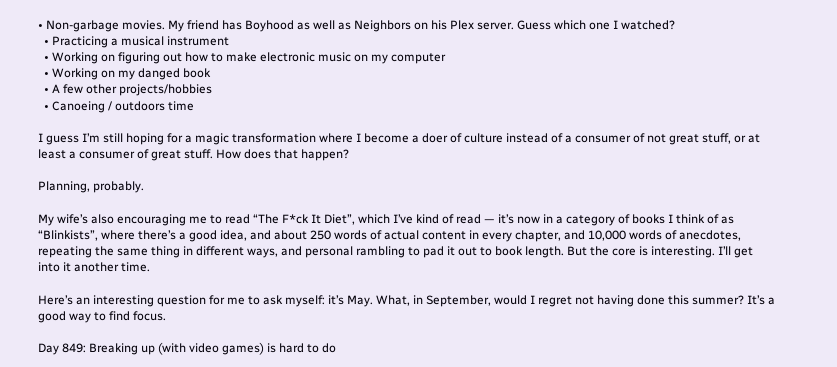• Non-garbage movies. My friend has Boyhood as well as Neighbors on his Plex server. Guess which one I watched?
  • Practicing a musical instrument
  • Working on figuring out how to make electronic music on my computer
  • Working on my danged book
  • A few other projects/hobbies
  • Canoeing / outdoors time

I guess I’m still hoping for a magic transformation where I become a doer of culture instead of a consumer of not great stuff, or at least a consumer of great stuff. How does that happen?

Planning, probably.

My wife’s also encouraging me to read “The F*ck It Diet”, which I’ve kind of read — it’s now in a category of books I think of as “Blinkists”, where there’s a good idea, and about 250 words of actual content in every chapter, and 10,000 words of anecdotes, repeating the same thing in different ways, and personal rambling to pad it out to book length. But the core is interesting. I’ll get into it another time.

Here’s an interesting question for me to ask myself: it’s May. What, in September, would I regret not having done this summer? It’s a good way to find focus.

Day 849: Breaking up (with video games) is hard to do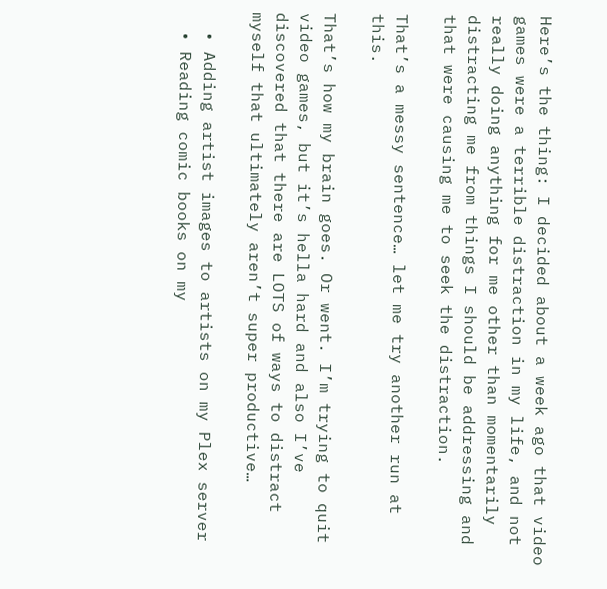Here’s the thing: I decided about a week ago that video games were a terrible distraction in my life, and not really doing anything for me other than momentarily distracting me from things I should be addressing and that were causing me to seek the distraction.

That’s a messy sentence… let me try another run at this.

That’s how my brain goes. Or went. I’m trying to quit video games, but it’s hella hard and also I’ve discovered that there are LOTS of ways to distract myself that ultimately aren’t super productive…

  • Adding artist images to artists on my Plex server
  • Reading comic books on my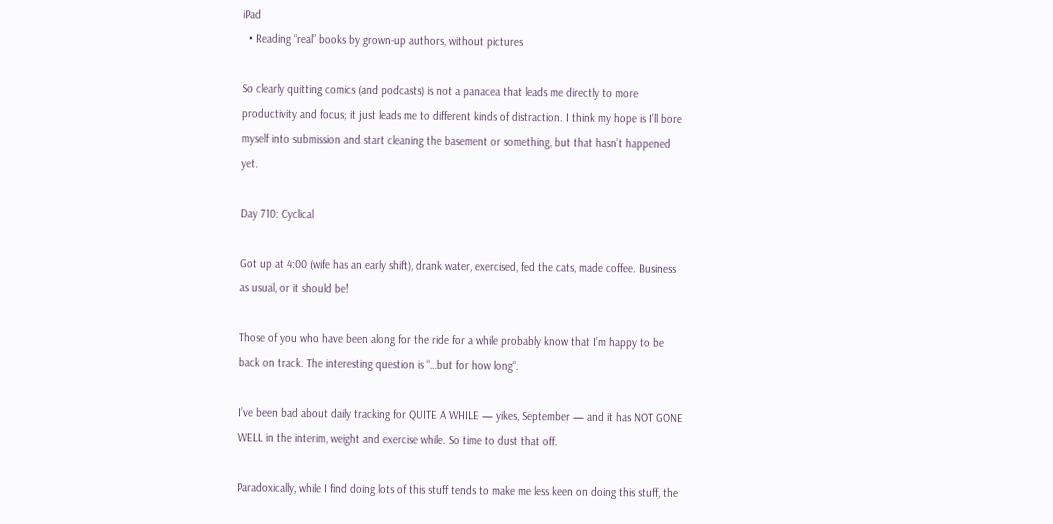iPad
  • Reading “real” books by grown-up authors, without pictures

So clearly quitting comics (and podcasts) is not a panacea that leads me directly to more productivity and focus; it just leads me to different kinds of distraction. I think my hope is I’ll bore myself into submission and start cleaning the basement or something, but that hasn’t happened yet.

Day 710: Cyclical

Got up at 4:00 (wife has an early shift), drank water, exercised, fed the cats, made coffee. Business as usual, or it should be!

Those of you who have been along for the ride for a while probably know that I’m happy to be back on track. The interesting question is “…but for how long“.

I’ve been bad about daily tracking for QUITE A WHILE — yikes, September — and it has NOT GONE WELL in the interim, weight and exercise while. So time to dust that off.

Paradoxically, while I find doing lots of this stuff tends to make me less keen on doing this stuff, the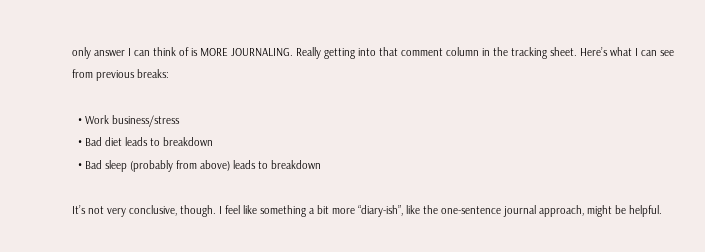only answer I can think of is MORE JOURNALING. Really getting into that comment column in the tracking sheet. Here’s what I can see from previous breaks:

  • Work business/stress
  • Bad diet leads to breakdown
  • Bad sleep (probably from above) leads to breakdown

It’s not very conclusive, though. I feel like something a bit more “diary-ish”, like the one-sentence journal approach, might be helpful.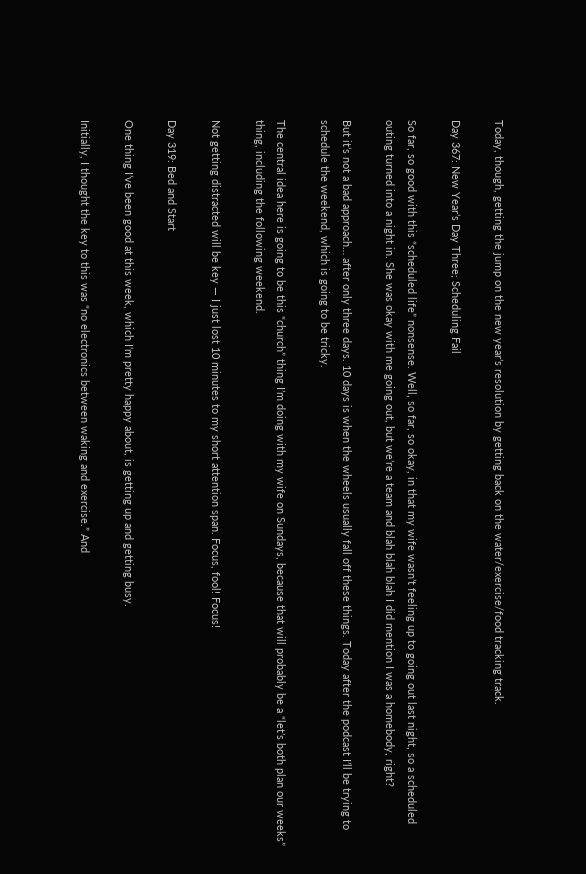Today, though, getting the jump on the new year’s resolution by getting back on the water/exercise/food tracking track.

Day 367: New Year’s Day Three; Scheduling Fail

So far, so good with this “scheduled life” nonsense. Well, so far, so okay, in that my wife wasn’t feeling up to going out last night, so a scheduled outing turned into a night in. She was okay with me going out, but we’re a team and blah blah blah I did mention I was a homebody, right?

But it’s not a bad approach… after only three days. 10 days is when the wheels usually fall off these things. Today after the podcast I’ll be trying to schedule the weekend, which is going to be tricky.

The central idea here is going to be this “church” thing I’m doing with my wife on Sundays, because that will probably be a “let’s both plan our weeks” thing, including the following weekend.

Not getting distracted will be key — I just lost 10 minutes to my short attention span. Focus, fool! Focus!

Day 319: Bed and Start

One thing I’ve been good at this week, which I’m pretty happy about, is getting up and getting busy.

Initially, I thought the key to this was “no electronics between waking and exercise.” And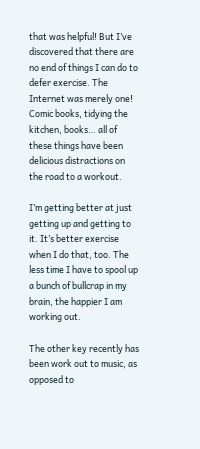that was helpful! But I’ve discovered that there are no end of things I can do to defer exercise. The Internet was merely one! Comic books, tidying the kitchen, books… all of these things have been delicious distractions on the road to a workout.

I’m getting better at just getting up and getting to it. It’s better exercise when I do that, too. The less time I have to spool up a bunch of bullcrap in my brain, the happier I am working out.

The other key recently has been work out to music, as opposed to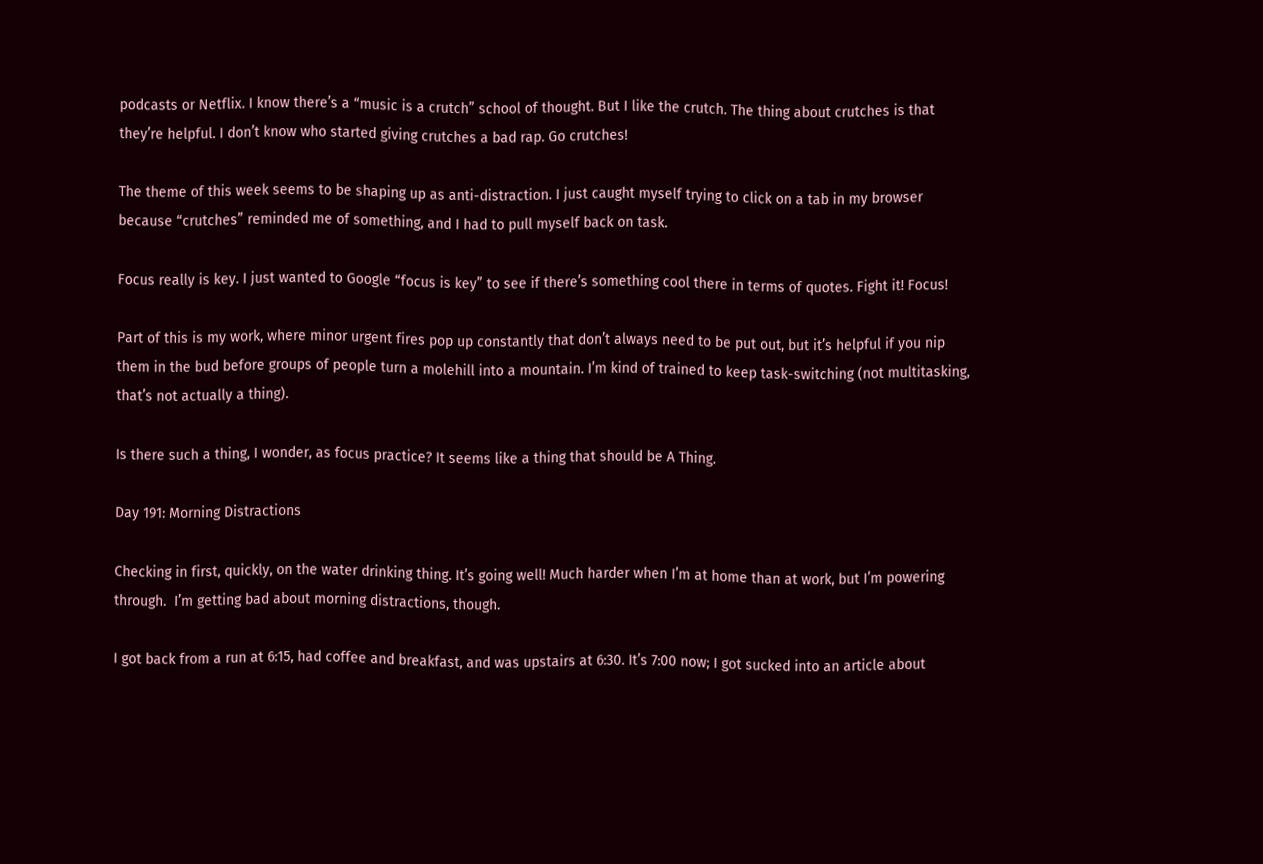podcasts or Netflix. I know there’s a “music is a crutch” school of thought. But I like the crutch. The thing about crutches is that they’re helpful. I don’t know who started giving crutches a bad rap. Go crutches!

The theme of this week seems to be shaping up as anti-distraction. I just caught myself trying to click on a tab in my browser because “crutches” reminded me of something, and I had to pull myself back on task.

Focus really is key. I just wanted to Google “focus is key” to see if there’s something cool there in terms of quotes. Fight it! Focus!

Part of this is my work, where minor urgent fires pop up constantly that don’t always need to be put out, but it’s helpful if you nip them in the bud before groups of people turn a molehill into a mountain. I’m kind of trained to keep task-switching (not multitasking, that’s not actually a thing).

Is there such a thing, I wonder, as focus practice? It seems like a thing that should be A Thing.

Day 191: Morning Distractions

Checking in first, quickly, on the water drinking thing. It’s going well! Much harder when I’m at home than at work, but I’m powering through.  I’m getting bad about morning distractions, though.

I got back from a run at 6:15, had coffee and breakfast, and was upstairs at 6:30. It’s 7:00 now; I got sucked into an article about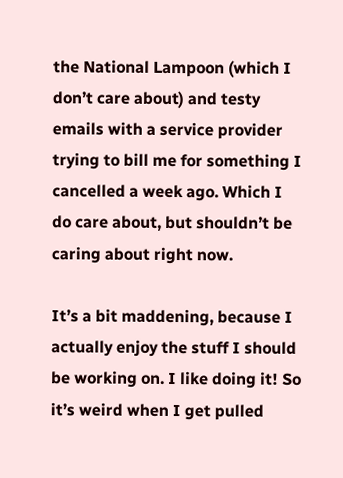the National Lampoon (which I don’t care about) and testy emails with a service provider trying to bill me for something I cancelled a week ago. Which I do care about, but shouldn’t be caring about right now.

It’s a bit maddening, because I actually enjoy the stuff I should be working on. I like doing it! So it’s weird when I get pulled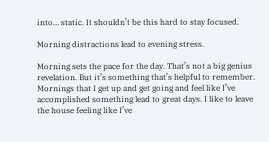into… static. It shouldn’t be this hard to stay focused.

Morning distractions lead to evening stress.

Morning sets the pace for the day. That’s not a big genius revelation. But it’s something that’s helpful to remember. Mornings that I get up and get going and feel like I’ve accomplished something lead to great days. I like to leave the house feeling like I’ve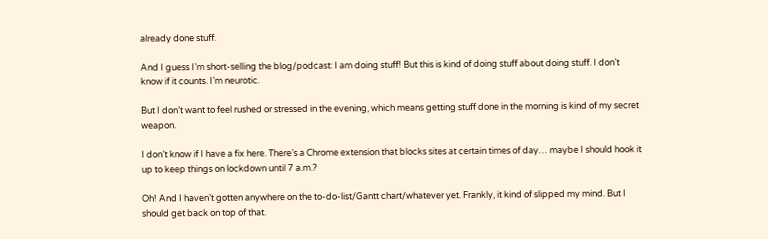already done stuff.

And I guess I’m short-selling the blog/podcast: I am doing stuff! But this is kind of doing stuff about doing stuff. I don’t know if it counts. I’m neurotic.

But I don’t want to feel rushed or stressed in the evening, which means getting stuff done in the morning is kind of my secret weapon.

I don’t know if I have a fix here. There’s a Chrome extension that blocks sites at certain times of day… maybe I should hook it up to keep things on lockdown until 7 a.m.?

Oh! And I haven’t gotten anywhere on the to-do-list/Gantt chart/whatever yet. Frankly, it kind of slipped my mind. But I should get back on top of that.